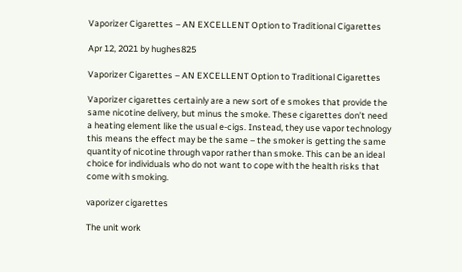Vaporizer Cigarettes – AN EXCELLENT Option to Traditional Cigarettes

Apr 12, 2021 by hughes825

Vaporizer Cigarettes – AN EXCELLENT Option to Traditional Cigarettes

Vaporizer cigarettes certainly are a new sort of e smokes that provide the same nicotine delivery, but minus the smoke. These cigarettes don’t need a heating element like the usual e-cigs. Instead, they use vapor technology this means the effect may be the same – the smoker is getting the same quantity of nicotine through vapor rather than smoke. This can be an ideal choice for individuals who do not want to cope with the health risks that come with smoking.

vaporizer cigarettes

The unit work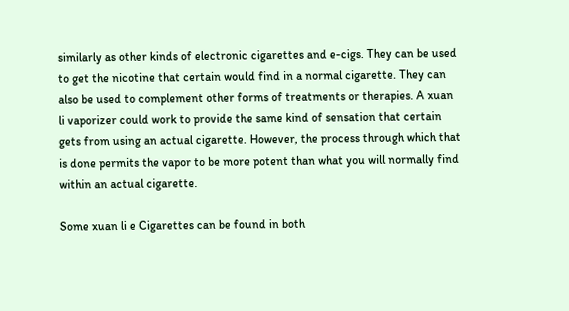similarly as other kinds of electronic cigarettes and e-cigs. They can be used to get the nicotine that certain would find in a normal cigarette. They can also be used to complement other forms of treatments or therapies. A xuan li vaporizer could work to provide the same kind of sensation that certain gets from using an actual cigarette. However, the process through which that is done permits the vapor to be more potent than what you will normally find within an actual cigarette.

Some xuan li e Cigarettes can be found in both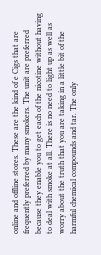online and offline stores. These are the kind of e Cigs that are frequently preferred by many smokers. The unit are preferred because they enable you to get each of the nicotine without having to deal with smoke at all. There is no need to light up as well as worry about the truth that you are taking in a little bit of the harmful chemical compounds and tar. The only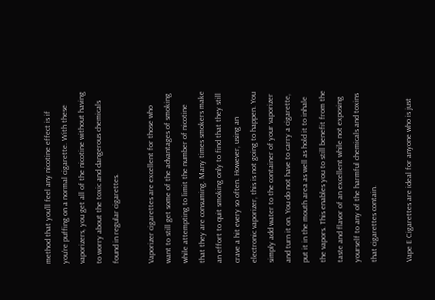method that you’ll feel any nicotine effect is if you’re puffing on a normal cigarette. With these vaporizers, you get all of the nicotine without having to worry about the toxic and dangerous chemicals found in regular cigarettes.

Vaporizer cigarettes are excellent for those who want to still get some of the advantages of smoking while attempting to limit the number of nicotine that they are consuming. Many times smokers make an effort to quit smoking only to find that they still crave a hit every so often. However, using an electronic vaporizer, this is not going to happen. You simply add water to the container of your vaporizer and turn it on. You do not have to carry a cigarette, put it in the mouth area as well as hold it to inhale the vapors. This enables you to still benefit from the taste and flavor of an excellent while not exposing yourself to any of the harmful chemicals and toxins that cigarettes contain.

Vape E Cigarettes are ideal for anyone who is just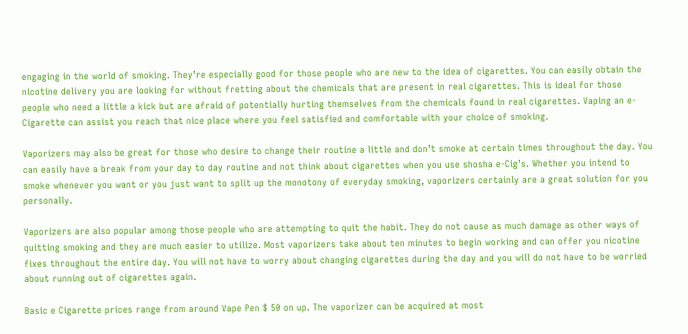engaging in the world of smoking. They’re especially good for those people who are new to the idea of cigarettes. You can easily obtain the nicotine delivery you are looking for without fretting about the chemicals that are present in real cigarettes. This is ideal for those people who need a little a kick but are afraid of potentially hurting themselves from the chemicals found in real cigarettes. Vaping an e-Cigarette can assist you reach that nice place where you feel satisfied and comfortable with your choice of smoking.

Vaporizers may also be great for those who desire to change their routine a little and don’t smoke at certain times throughout the day. You can easily have a break from your day to day routine and not think about cigarettes when you use shosha e-Cig’s. Whether you intend to smoke whenever you want or you just want to split up the monotony of everyday smoking, vaporizers certainly are a great solution for you personally.

Vaporizers are also popular among those people who are attempting to quit the habit. They do not cause as much damage as other ways of quitting smoking and they are much easier to utilize. Most vaporizers take about ten minutes to begin working and can offer you nicotine fixes throughout the entire day. You will not have to worry about changing cigarettes during the day and you will do not have to be worried about running out of cigarettes again.

Basic e Cigarette prices range from around Vape Pen $ 50 on up. The vaporizer can be acquired at most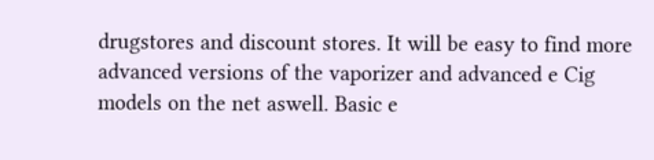drugstores and discount stores. It will be easy to find more advanced versions of the vaporizer and advanced e Cig models on the net aswell. Basic e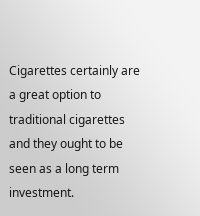Cigarettes certainly are a great option to traditional cigarettes and they ought to be seen as a long term investment.